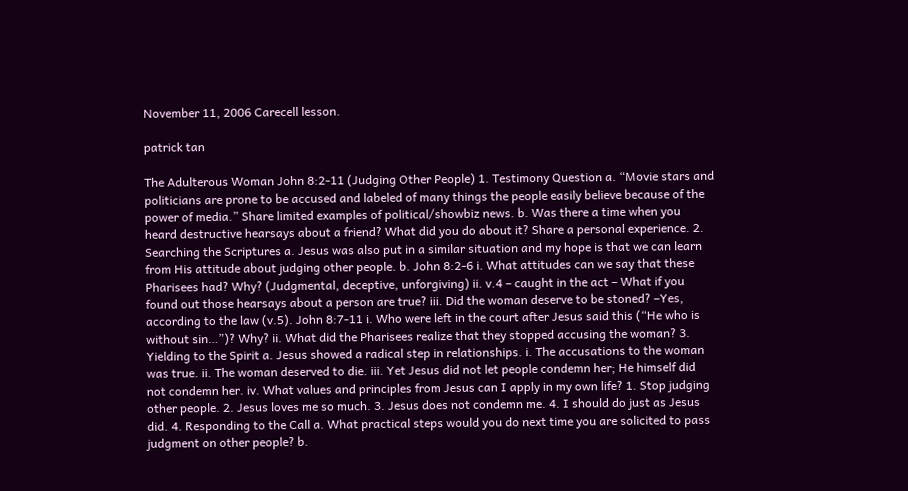November 11, 2006 Carecell lesson.

patrick tan

The Adulterous Woman John 8:2-11 (Judging Other People) 1. Testimony Question a. “Movie stars and politicians are prone to be accused and labeled of many things the people easily believe because of the power of media.” Share limited examples of political/showbiz news. b. Was there a time when you heard destructive hearsays about a friend? What did you do about it? Share a personal experience. 2. Searching the Scriptures a. Jesus was also put in a similar situation and my hope is that we can learn from His attitude about judging other people. b. John 8:2-6 i. What attitudes can we say that these Pharisees had? Why? (Judgmental, deceptive, unforgiving) ii. v.4 – caught in the act – What if you found out those hearsays about a person are true? iii. Did the woman deserve to be stoned? –Yes, according to the law (v.5). John 8:7-11 i. Who were left in the court after Jesus said this (“He who is without sin…”)? Why? ii. What did the Pharisees realize that they stopped accusing the woman? 3. Yielding to the Spirit a. Jesus showed a radical step in relationships. i. The accusations to the woman was true. ii. The woman deserved to die. iii. Yet Jesus did not let people condemn her; He himself did not condemn her. iv. What values and principles from Jesus can I apply in my own life? 1. Stop judging other people. 2. Jesus loves me so much. 3. Jesus does not condemn me. 4. I should do just as Jesus did. 4. Responding to the Call a. What practical steps would you do next time you are solicited to pass judgment on other people? b.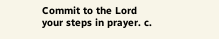Commit to the Lord your steps in prayer. c.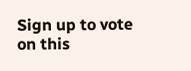Sign up to vote on this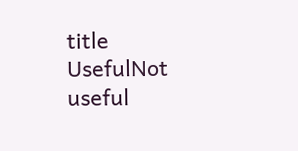title
UsefulNot useful